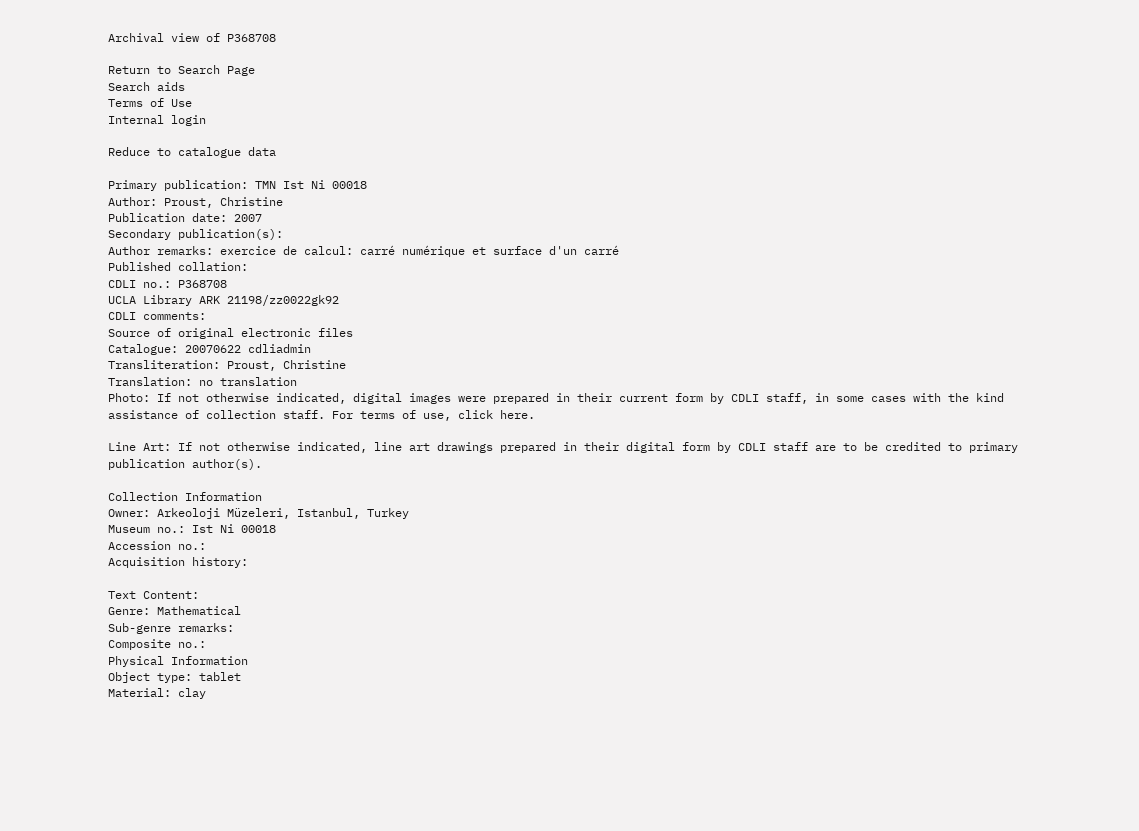Archival view of P368708

Return to Search Page
Search aids
Terms of Use
Internal login

Reduce to catalogue data

Primary publication: TMN Ist Ni 00018
Author: Proust, Christine
Publication date: 2007
Secondary publication(s):
Author remarks: exercice de calcul: carré numérique et surface d'un carré
Published collation:
CDLI no.: P368708
UCLA Library ARK 21198/zz0022gk92
CDLI comments:
Source of original electronic files
Catalogue: 20070622 cdliadmin
Transliteration: Proust, Christine
Translation: no translation
Photo: If not otherwise indicated, digital images were prepared in their current form by CDLI staff, in some cases with the kind assistance of collection staff. For terms of use, click here.

Line Art: If not otherwise indicated, line art drawings prepared in their digital form by CDLI staff are to be credited to primary publication author(s).

Collection Information
Owner: Arkeoloji Müzeleri, Istanbul, Turkey
Museum no.: Ist Ni 00018
Accession no.:
Acquisition history:

Text Content:
Genre: Mathematical
Sub-genre remarks:
Composite no.:
Physical Information
Object type: tablet
Material: clay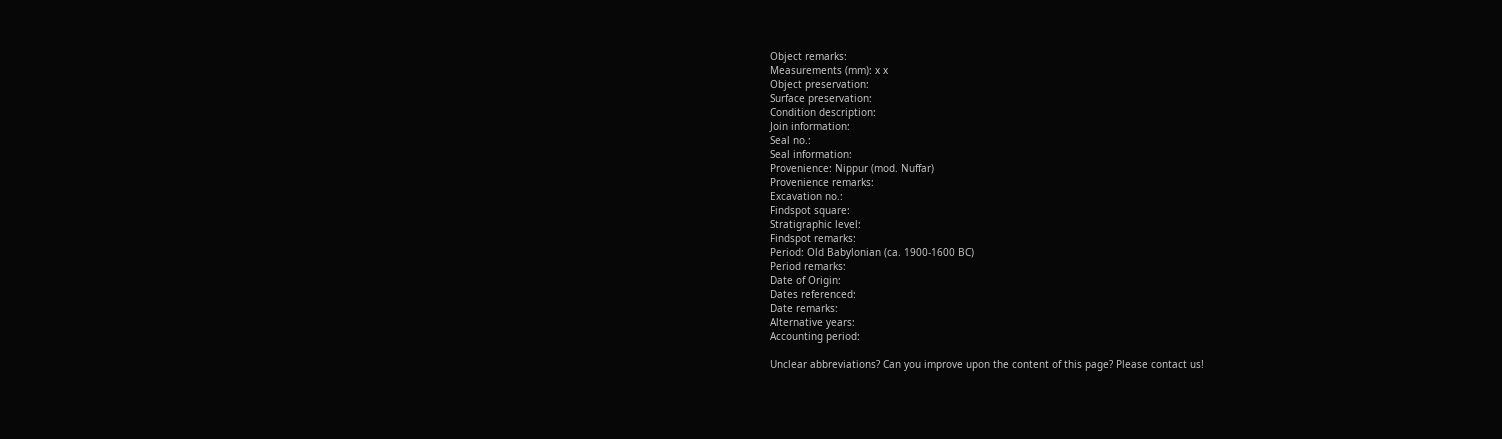Object remarks:
Measurements (mm): x x
Object preservation:
Surface preservation:
Condition description:
Join information:
Seal no.:
Seal information:
Provenience: Nippur (mod. Nuffar)
Provenience remarks:
Excavation no.:
Findspot square:
Stratigraphic level:
Findspot remarks:
Period: Old Babylonian (ca. 1900-1600 BC)
Period remarks:
Date of Origin:
Dates referenced:
Date remarks:
Alternative years:
Accounting period:

Unclear abbreviations? Can you improve upon the content of this page? Please contact us!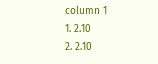column 1
1. 2.10
2. 2.10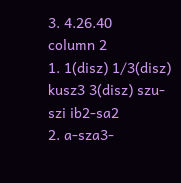3. 4.26.40
column 2
1. 1(disz) 1/3(disz) kusz3 3(disz) szu-szi ib2-sa2
2. a-sza3-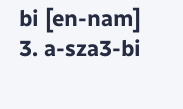bi [en-nam]
3. a-sza3-bi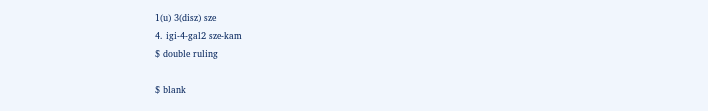1(u) 3(disz) sze
4. igi-4-gal2 sze-kam
$ double ruling

$ blank